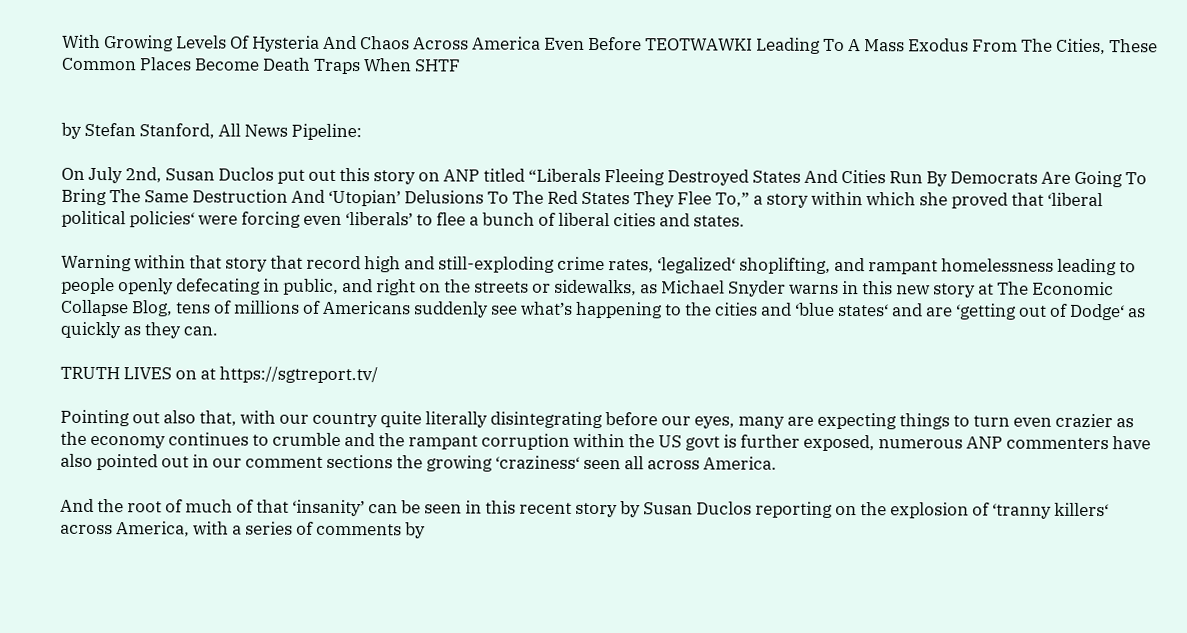With Growing Levels Of Hysteria And Chaos Across America Even Before TEOTWAWKI Leading To A Mass Exodus From The Cities, These Common Places Become Death Traps When SHTF


by Stefan Stanford, All News Pipeline:

On July 2nd, Susan Duclos put out this story on ANP titled “Liberals Fleeing Destroyed States And Cities Run By Democrats Are Going To Bring The Same Destruction And ‘Utopian’ Delusions To The Red States They Flee To,” a story within which she proved that ‘liberal political policies‘ were forcing even ‘liberals’ to flee a bunch of liberal cities and states.

Warning within that story that record high and still-exploding crime rates, ‘legalized‘ shoplifting, and rampant homelessness leading to people openly defecating in public, and right on the streets or sidewalks, as Michael Snyder warns in this new story at The Economic Collapse Blog, tens of millions of Americans suddenly see what’s happening to the cities and ‘blue states‘ and are ‘getting out of Dodge‘ as quickly as they can.

TRUTH LIVES on at https://sgtreport.tv/

Pointing out also that, with our country quite literally disintegrating before our eyes, many are expecting things to turn even crazier as the economy continues to crumble and the rampant corruption within the US govt is further exposed, numerous ANP commenters have also pointed out in our comment sections the growing ‘craziness‘ seen all across America.

And the root of much of that ‘insanity’ can be seen in this recent story by Susan Duclos reporting on the explosion of ‘tranny killers‘ across America, with a series of comments by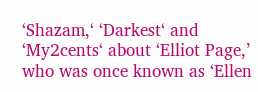‘Shazam,‘ ‘Darkest‘ and ‘My2cents‘ about ‘Elliot Page,’ who was once known as ‘Ellen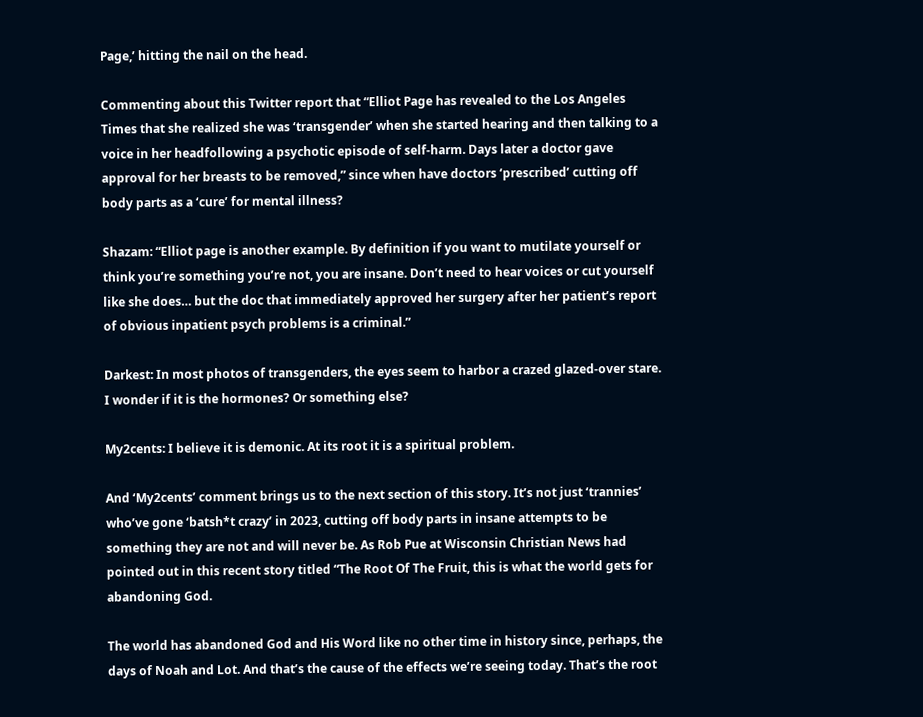Page,’ hitting the nail on the head.

Commenting about this Twitter report that “Elliot Page has revealed to the Los Angeles Times that she realized she was ‘transgender’ when she started hearing and then talking to a voice in her headfollowing a psychotic episode of self-harm. Days later a doctor gave approval for her breasts to be removed,” since when have doctors ‘prescribed’ cutting off body parts as a ‘cure’ for mental illness?

Shazam: “Elliot page is another example. By definition if you want to mutilate yourself or think you’re something you’re not, you are insane. Don’t need to hear voices or cut yourself like she does… but the doc that immediately approved her surgery after her patient’s report of obvious inpatient psych problems is a criminal.”

Darkest: In most photos of transgenders, the eyes seem to harbor a crazed glazed-over stare. I wonder if it is the hormones? Or something else?

My2cents: I believe it is demonic. At its root it is a spiritual problem.

And ‘My2cents’ comment brings us to the next section of this story. It’s not just ‘trannies’ who’ve gone ‘batsh*t crazy’ in 2023, cutting off body parts in insane attempts to be something they are not and will never be. As Rob Pue at Wisconsin Christian News had pointed out in this recent story titled “The Root Of The Fruit, this is what the world gets for abandoning God.

The world has abandoned God and His Word like no other time in history since, perhaps, the days of Noah and Lot. And that’s the cause of the effects we’re seeing today. That’s the root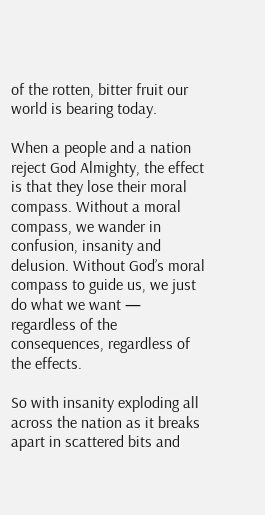of the rotten, bitter fruit our world is bearing today.

When a people and a nation reject God Almighty, the effect is that they lose their moral compass. Without a moral compass, we wander in confusion, insanity and delusion. Without God’s moral compass to guide us, we just do what we want — regardless of the consequences, regardless of the effects.

So with insanity exploding all across the nation as it breaks apart in scattered bits and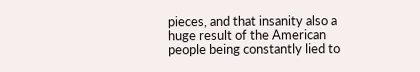pieces, and that insanity also a huge result of the American people being constantly lied to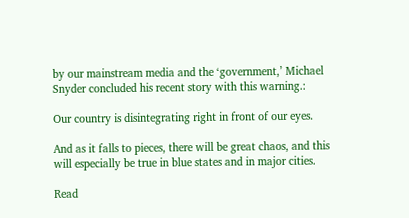by our mainstream media and the ‘government,’ Michael Snyder concluded his recent story with this warning.:

Our country is disintegrating right in front of our eyes.

And as it falls to pieces, there will be great chaos, and this will especially be true in blue states and in major cities.

Read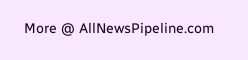More @ AllNewsPipeline.com